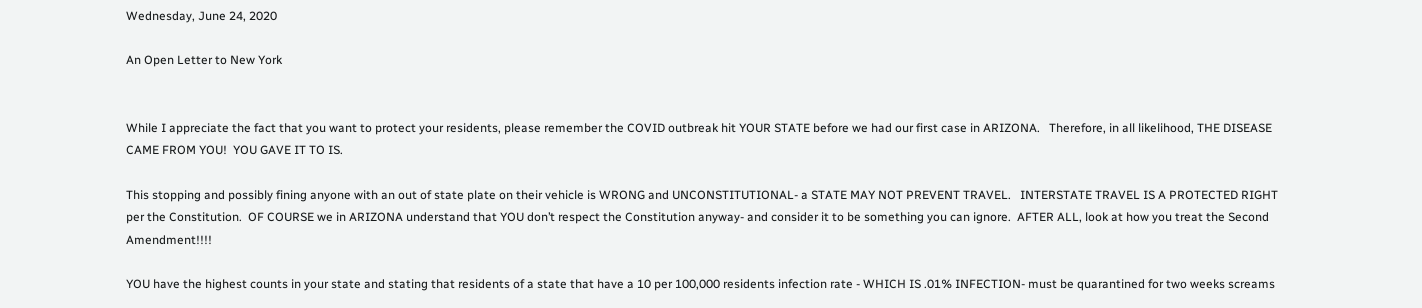Wednesday, June 24, 2020

An Open Letter to New York


While I appreciate the fact that you want to protect your residents, please remember the COVID outbreak hit YOUR STATE before we had our first case in ARIZONA.   Therefore, in all likelihood, THE DISEASE CAME FROM YOU!  YOU GAVE IT TO IS.

This stopping and possibly fining anyone with an out of state plate on their vehicle is WRONG and UNCONSTITUTIONAL- a STATE MAY NOT PREVENT TRAVEL.   INTERSTATE TRAVEL IS A PROTECTED RIGHT per the Constitution.  OF COURSE we in ARIZONA understand that YOU don’t respect the Constitution anyway- and consider it to be something you can ignore.  AFTER ALL, look at how you treat the Second Amendment!!!!

YOU have the highest counts in your state and stating that residents of a state that have a 10 per 100,000 residents infection rate - WHICH IS .01% INFECTION- must be quarantined for two weeks screams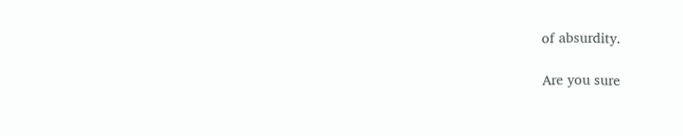of absurdity.

Are you sure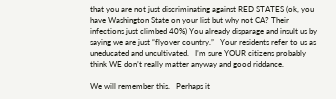that you are not just discriminating against RED STATES (ok, you have Washington State on your list but why not CA? Their infections just climbed 40%) You already disparage and insult us by saying we are just “flyover country.”   Your residents refer to us as uneducated and uncultivated.   I’m sure YOUR citizens probably think WE don’t really matter anyway and good riddance.

We will remember this.   Perhaps it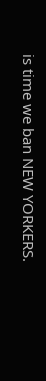is time we ban NEW YORKERS.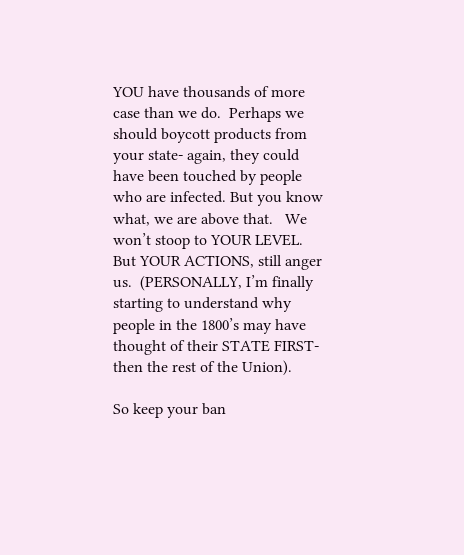YOU have thousands of more case than we do.  Perhaps we should boycott products from your state- again, they could have been touched by people who are infected. But you know what, we are above that.   We won’t stoop to YOUR LEVEL.  But YOUR ACTIONS, still anger us.  (PERSONALLY, I’m finally starting to understand why people in the 1800’s may have thought of their STATE FIRST- then the rest of the Union).

So keep your ban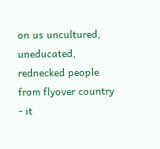on us uncultured, uneducated, rednecked people from flyover country - it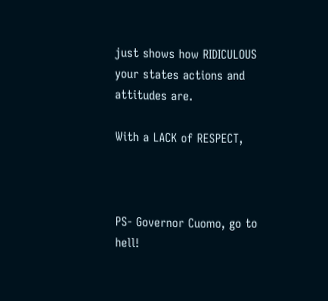just shows how RIDICULOUS your states actions and attitudes are.

With a LACK of RESPECT,



PS- Governor Cuomo, go to hell!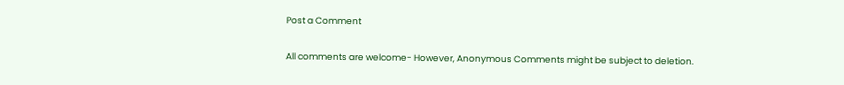Post a Comment

All comments are welcome- However, Anonymous Comments might be subject to deletion.